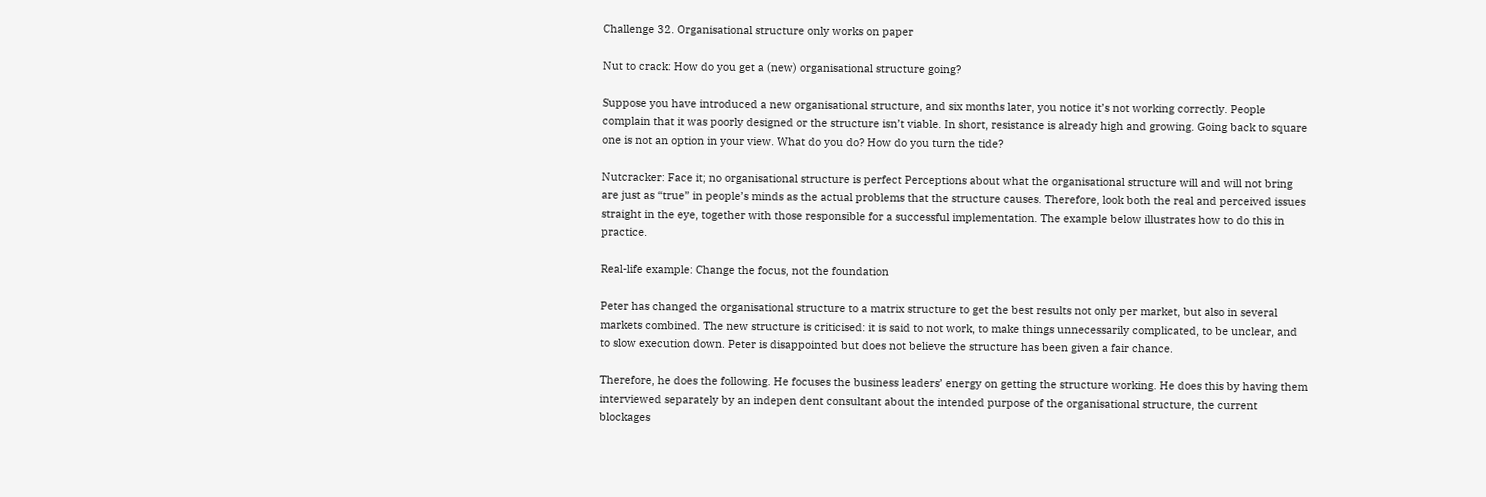Challenge 32. Organisational structure only works on paper

Nut to crack: How do you get a (new) organisational structure going?

Suppose you have introduced a new organisational structure, and six months later, you notice it’s not working correctly. People complain that it was poorly designed or the structure isn’t viable. In short, resistance is already high and growing. Going back to square one is not an option in your view. What do you do? How do you turn the tide?

Nutcracker: Face it; no organisational structure is perfect Perceptions about what the organisational structure will and will not bring are just as “true” in people’s minds as the actual problems that the structure causes. Therefore, look both the real and perceived issues straight in the eye, together with those responsible for a successful implementation. The example below illustrates how to do this in practice.

Real-life example: Change the focus, not the foundation

Peter has changed the organisational structure to a matrix structure to get the best results not only per market, but also in several markets combined. The new structure is criticised: it is said to not work, to make things unnecessarily complicated, to be unclear, and to slow execution down. Peter is disappointed but does not believe the structure has been given a fair chance.

Therefore, he does the following. He focuses the business leaders’ energy on getting the structure working. He does this by having them interviewed separately by an indepen dent consultant about the intended purpose of the organisational structure, the current blockages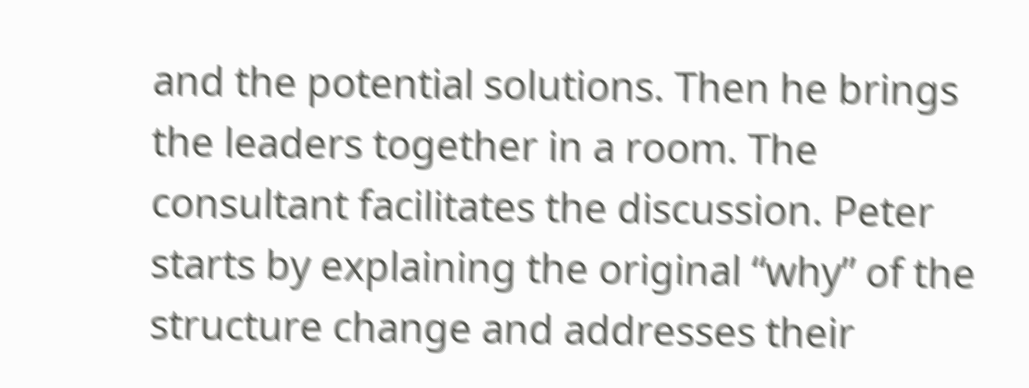and the potential solutions. Then he brings the leaders together in a room. The consultant facilitates the discussion. Peter starts by explaining the original “why” of the structure change and addresses their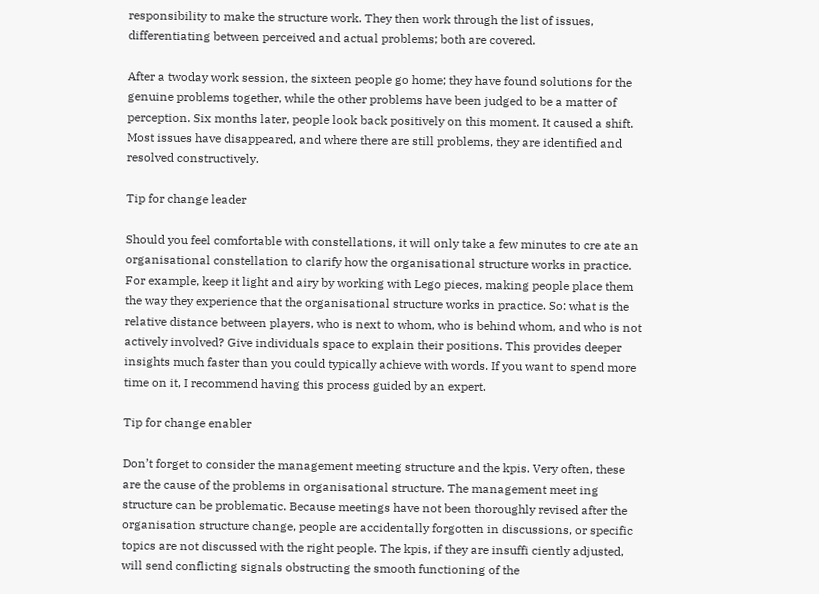responsibility to make the structure work. They then work through the list of issues, differentiating between perceived and actual problems; both are covered.

After a twoday work session, the sixteen people go home; they have found solutions for the genuine problems together, while the other problems have been judged to be a matter of perception. Six months later, people look back positively on this moment. It caused a shift. Most issues have disappeared, and where there are still problems, they are identified and resolved constructively.

Tip for change leader

Should you feel comfortable with constellations, it will only take a few minutes to cre ate an organisational constellation to clarify how the organisational structure works in practice. For example, keep it light and airy by working with Lego pieces, making people place them the way they experience that the organisational structure works in practice. So: what is the relative distance between players, who is next to whom, who is behind whom, and who is not actively involved? Give individuals space to explain their positions. This provides deeper insights much faster than you could typically achieve with words. If you want to spend more time on it, I recommend having this process guided by an expert.

Tip for change enabler

Don’t forget to consider the management meeting structure and the kpis. Very often, these are the cause of the problems in organisational structure. The management meet ing structure can be problematic. Because meetings have not been thoroughly revised after the organisation structure change, people are accidentally forgotten in discussions, or specific topics are not discussed with the right people. The kpis, if they are insuffi ciently adjusted, will send conflicting signals obstructing the smooth functioning of the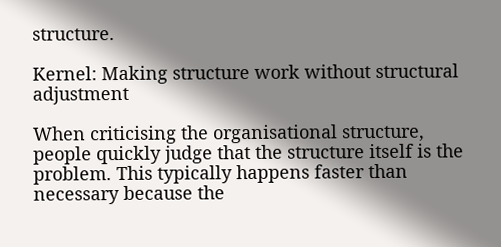structure.

Kernel: Making structure work without structural adjustment

When criticising the organisational structure, people quickly judge that the structure itself is the problem. This typically happens faster than necessary because the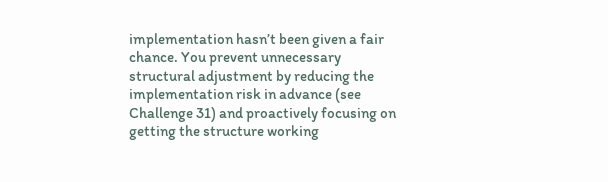implementation hasn’t been given a fair chance. You prevent unnecessary structural adjustment by reducing the implementation risk in advance (see Challenge 31) and proactively focusing on getting the structure working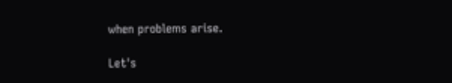when problems arise.

Let's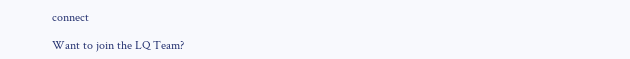connect

Want to join the LQ Team?